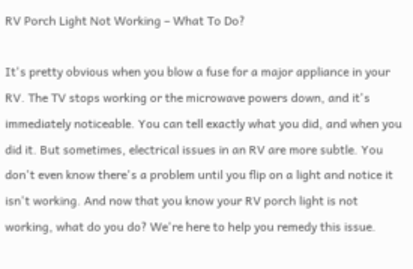RV Porch Light Not Working – What To Do?

It's pretty obvious when you blow a fuse for a major appliance in your RV. The TV stops working or the microwave powers down, and it's immediately noticeable. You can tell exactly what you did, and when you did it. But sometimes, electrical issues in an RV are more subtle. You don't even know there's a problem until you flip on a light and notice it isn't working. And now that you know your RV porch light is not working, what do you do? We're here to help you remedy this issue.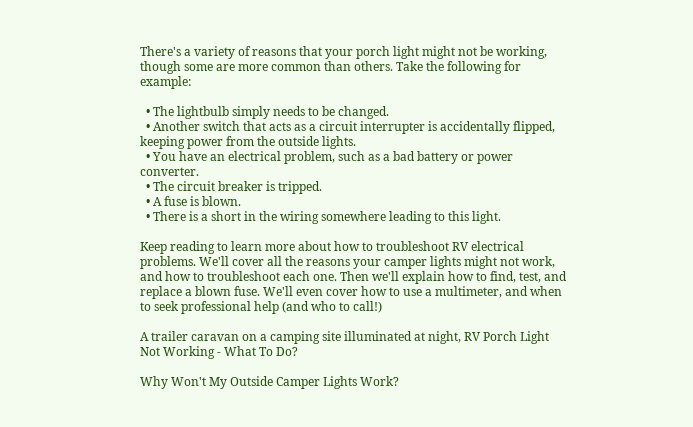There's a variety of reasons that your porch light might not be working, though some are more common than others. Take the following for example:

  • The lightbulb simply needs to be changed.
  • Another switch that acts as a circuit interrupter is accidentally flipped, keeping power from the outside lights.
  • You have an electrical problem, such as a bad battery or power converter.
  • The circuit breaker is tripped.
  • A fuse is blown.
  • There is a short in the wiring somewhere leading to this light.

Keep reading to learn more about how to troubleshoot RV electrical problems. We'll cover all the reasons your camper lights might not work, and how to troubleshoot each one. Then we'll explain how to find, test, and replace a blown fuse. We'll even cover how to use a multimeter, and when to seek professional help (and who to call!)

A trailer caravan on a camping site illuminated at night, RV Porch Light Not Working - What To Do?

Why Won't My Outside Camper Lights Work?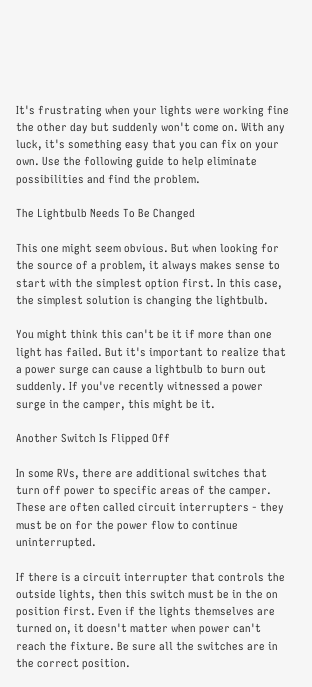It's frustrating when your lights were working fine the other day but suddenly won't come on. With any luck, it's something easy that you can fix on your own. Use the following guide to help eliminate possibilities and find the problem.

The Lightbulb Needs To Be Changed

This one might seem obvious. But when looking for the source of a problem, it always makes sense to start with the simplest option first. In this case, the simplest solution is changing the lightbulb.

You might think this can't be it if more than one light has failed. But it's important to realize that a power surge can cause a lightbulb to burn out suddenly. If you've recently witnessed a power surge in the camper, this might be it.

Another Switch Is Flipped Off

In some RVs, there are additional switches that turn off power to specific areas of the camper. These are often called circuit interrupters - they must be on for the power flow to continue uninterrupted.

If there is a circuit interrupter that controls the outside lights, then this switch must be in the on position first. Even if the lights themselves are turned on, it doesn't matter when power can't reach the fixture. Be sure all the switches are in the correct position.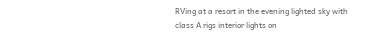RVing at a resort in the evening lighted sky with class A rigs interior lights on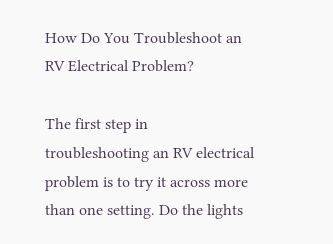How Do You Troubleshoot an RV Electrical Problem?

The first step in troubleshooting an RV electrical problem is to try it across more than one setting. Do the lights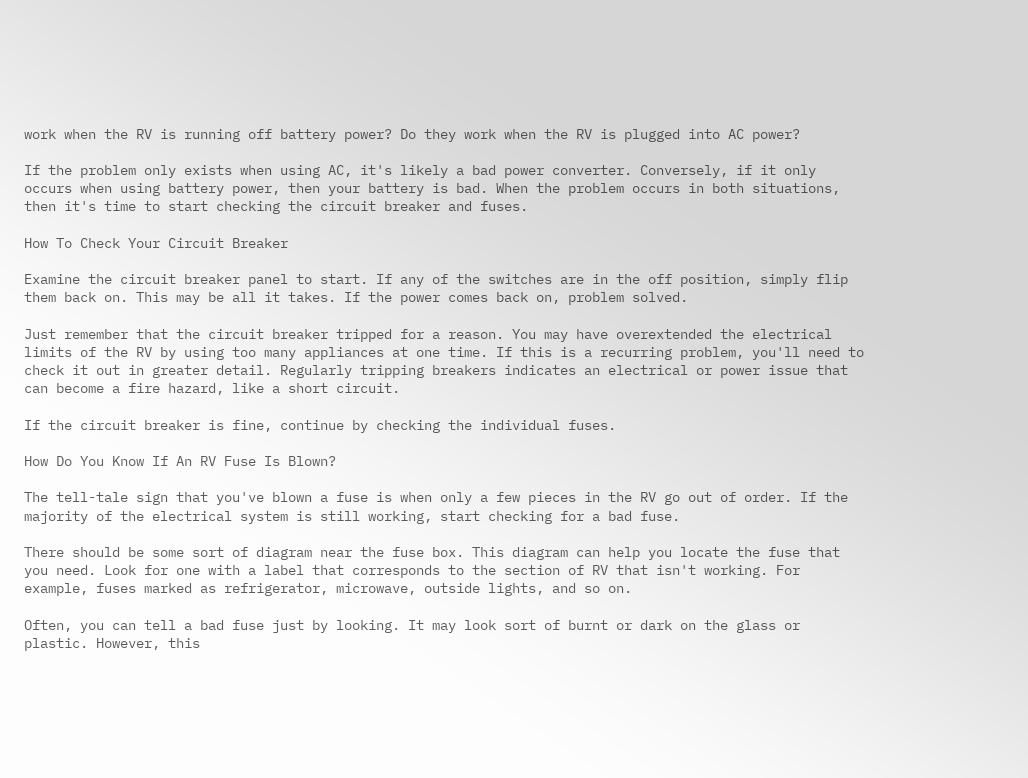work when the RV is running off battery power? Do they work when the RV is plugged into AC power?

If the problem only exists when using AC, it's likely a bad power converter. Conversely, if it only occurs when using battery power, then your battery is bad. When the problem occurs in both situations, then it's time to start checking the circuit breaker and fuses.

How To Check Your Circuit Breaker

Examine the circuit breaker panel to start. If any of the switches are in the off position, simply flip them back on. This may be all it takes. If the power comes back on, problem solved.

Just remember that the circuit breaker tripped for a reason. You may have overextended the electrical limits of the RV by using too many appliances at one time. If this is a recurring problem, you'll need to check it out in greater detail. Regularly tripping breakers indicates an electrical or power issue that can become a fire hazard, like a short circuit.

If the circuit breaker is fine, continue by checking the individual fuses.

How Do You Know If An RV Fuse Is Blown?

The tell-tale sign that you've blown a fuse is when only a few pieces in the RV go out of order. If the majority of the electrical system is still working, start checking for a bad fuse.

There should be some sort of diagram near the fuse box. This diagram can help you locate the fuse that you need. Look for one with a label that corresponds to the section of RV that isn't working. For example, fuses marked as refrigerator, microwave, outside lights, and so on.

Often, you can tell a bad fuse just by looking. It may look sort of burnt or dark on the glass or plastic. However, this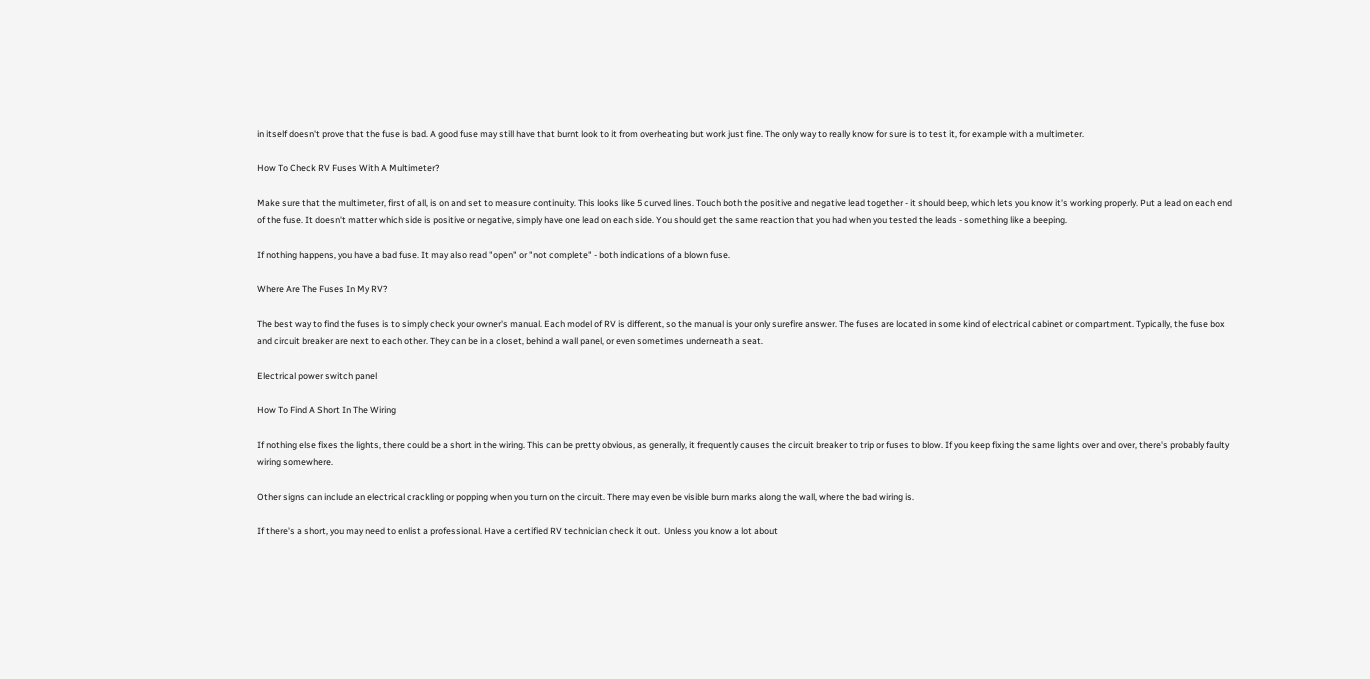in itself doesn't prove that the fuse is bad. A good fuse may still have that burnt look to it from overheating but work just fine. The only way to really know for sure is to test it, for example with a multimeter.

How To Check RV Fuses With A Multimeter?

Make sure that the multimeter, first of all, is on and set to measure continuity. This looks like 5 curved lines. Touch both the positive and negative lead together - it should beep, which lets you know it's working properly. Put a lead on each end of the fuse. It doesn't matter which side is positive or negative, simply have one lead on each side. You should get the same reaction that you had when you tested the leads - something like a beeping.

If nothing happens, you have a bad fuse. It may also read "open" or "not complete" - both indications of a blown fuse.

Where Are The Fuses In My RV?

The best way to find the fuses is to simply check your owner's manual. Each model of RV is different, so the manual is your only surefire answer. The fuses are located in some kind of electrical cabinet or compartment. Typically, the fuse box and circuit breaker are next to each other. They can be in a closet, behind a wall panel, or even sometimes underneath a seat.

Electrical power switch panel

How To Find A Short In The Wiring

If nothing else fixes the lights, there could be a short in the wiring. This can be pretty obvious, as generally, it frequently causes the circuit breaker to trip or fuses to blow. If you keep fixing the same lights over and over, there's probably faulty wiring somewhere.

Other signs can include an electrical crackling or popping when you turn on the circuit. There may even be visible burn marks along the wall, where the bad wiring is.

If there's a short, you may need to enlist a professional. Have a certified RV technician check it out.  Unless you know a lot about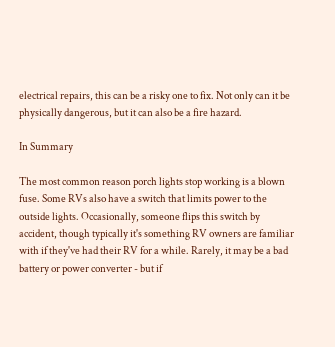electrical repairs, this can be a risky one to fix. Not only can it be physically dangerous, but it can also be a fire hazard.

In Summary

The most common reason porch lights stop working is a blown fuse. Some RVs also have a switch that limits power to the outside lights. Occasionally, someone flips this switch by accident, though typically it's something RV owners are familiar with if they've had their RV for a while. Rarely, it may be a bad battery or power converter - but if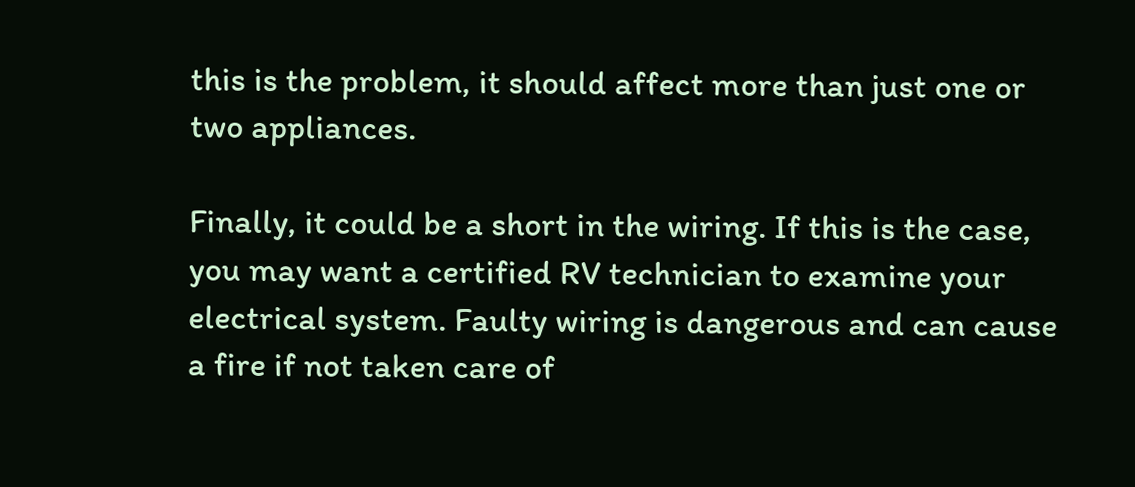this is the problem, it should affect more than just one or two appliances.

Finally, it could be a short in the wiring. If this is the case, you may want a certified RV technician to examine your electrical system. Faulty wiring is dangerous and can cause a fire if not taken care of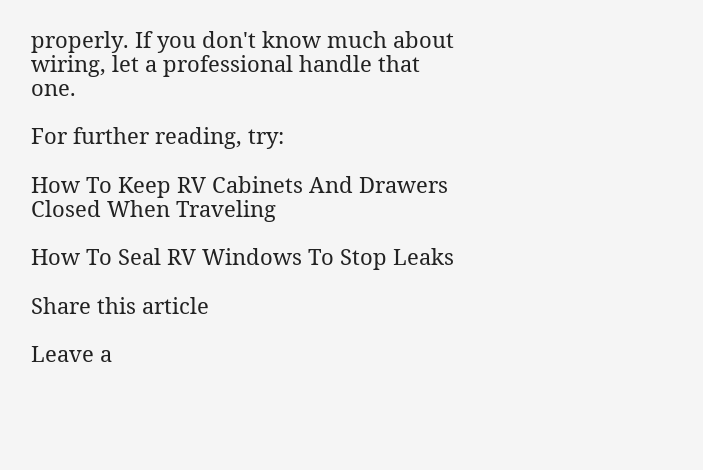properly. If you don't know much about wiring, let a professional handle that one.

For further reading, try:

How To Keep RV Cabinets And Drawers Closed When Traveling

How To Seal RV Windows To Stop Leaks

Share this article

Leave a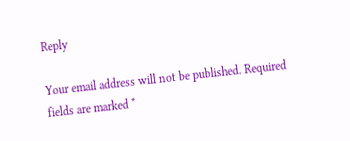Reply

Your email address will not be published. Required fields are marked *